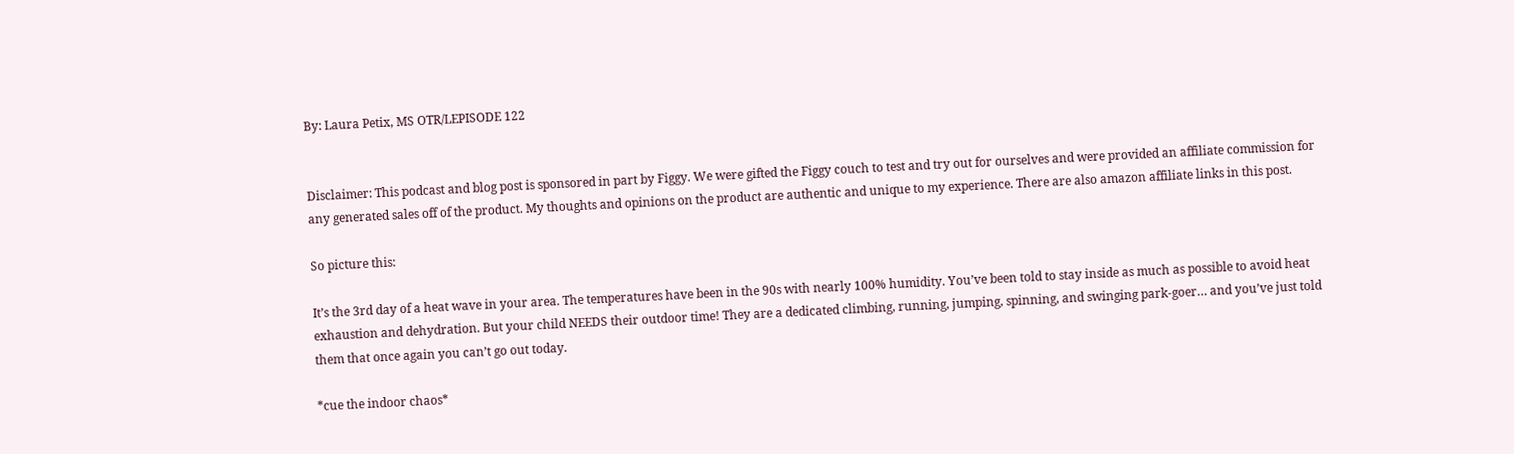By: Laura Petix, MS OTR/LEPISODE 122


Disclaimer: This podcast and blog post is sponsored in part by Figgy. We were gifted the Figgy couch to test and try out for ourselves and were provided an affiliate commission for any generated sales off of the product. My thoughts and opinions on the product are authentic and unique to my experience. There are also amazon affiliate links in this post.

So picture this:

It’s the 3rd day of a heat wave in your area. The temperatures have been in the 90s with nearly 100% humidity. You’ve been told to stay inside as much as possible to avoid heat exhaustion and dehydration. But your child NEEDS their outdoor time! They are a dedicated climbing, running, jumping, spinning, and swinging park-goer… and you’ve just told them that once again you can’t go out today.

*cue the indoor chaos*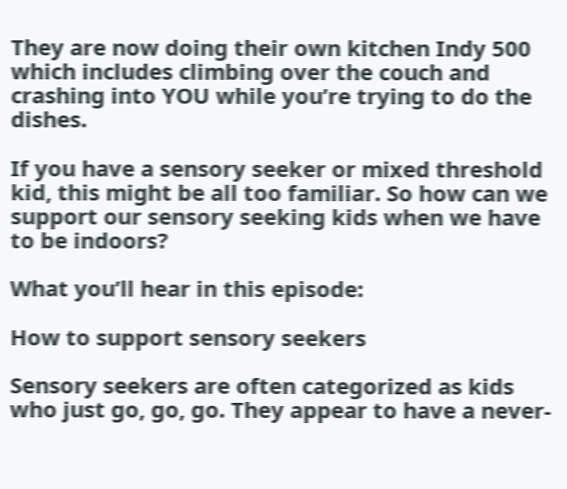They are now doing their own kitchen Indy 500 which includes climbing over the couch and crashing into YOU while you’re trying to do the dishes.

If you have a sensory seeker or mixed threshold kid, this might be all too familiar. So how can we support our sensory seeking kids when we have to be indoors?

What you’ll hear in this episode:

How to support sensory seekers

Sensory seekers are often categorized as kids who just go, go, go. They appear to have a never-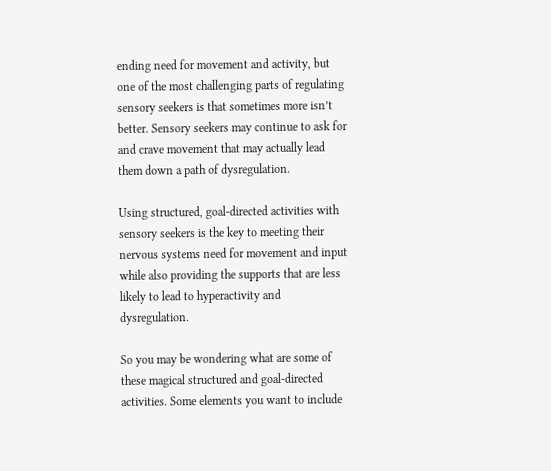ending need for movement and activity, but one of the most challenging parts of regulating sensory seekers is that sometimes more isn’t better. Sensory seekers may continue to ask for and crave movement that may actually lead them down a path of dysregulation.

Using structured, goal-directed activities with sensory seekers is the key to meeting their nervous systems need for movement and input while also providing the supports that are less likely to lead to hyperactivity and dysregulation.

So you may be wondering what are some of these magical structured and goal-directed activities. Some elements you want to include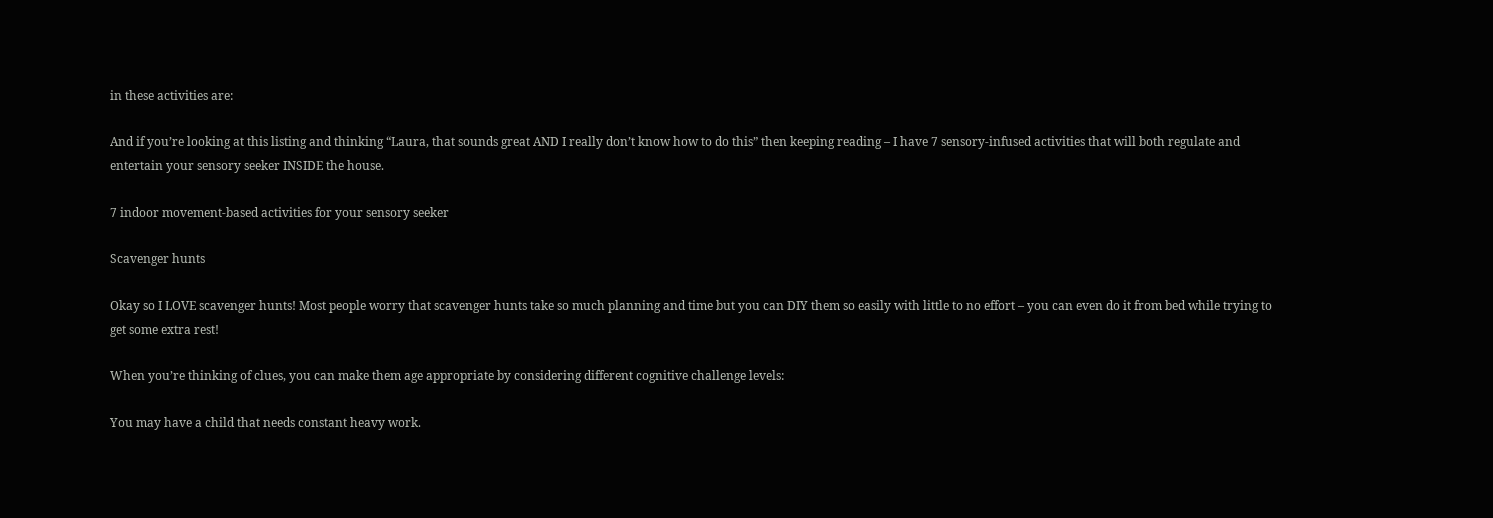in these activities are:

And if you’re looking at this listing and thinking “Laura, that sounds great AND I really don’t know how to do this” then keeping reading – I have 7 sensory-infused activities that will both regulate and entertain your sensory seeker INSIDE the house.

7 indoor movement-based activities for your sensory seeker

Scavenger hunts

Okay so I LOVE scavenger hunts! Most people worry that scavenger hunts take so much planning and time but you can DIY them so easily with little to no effort – you can even do it from bed while trying to get some extra rest!

When you’re thinking of clues, you can make them age appropriate by considering different cognitive challenge levels:

You may have a child that needs constant heavy work.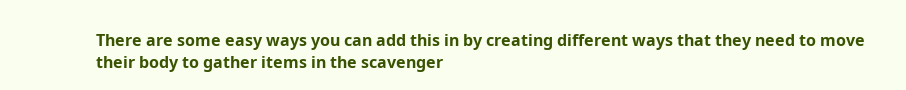There are some easy ways you can add this in by creating different ways that they need to move their body to gather items in the scavenger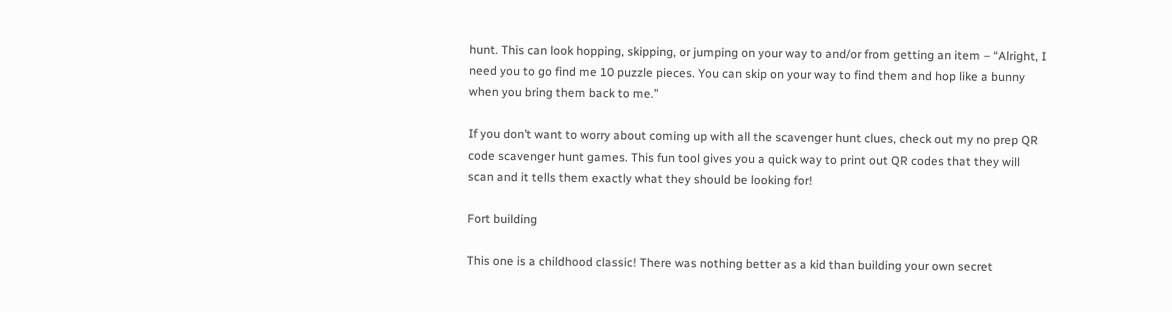hunt. This can look hopping, skipping, or jumping on your way to and/or from getting an item – “Alright, I need you to go find me 10 puzzle pieces. You can skip on your way to find them and hop like a bunny when you bring them back to me.”

If you don’t want to worry about coming up with all the scavenger hunt clues, check out my no prep QR code scavenger hunt games. This fun tool gives you a quick way to print out QR codes that they will scan and it tells them exactly what they should be looking for!

Fort building

This one is a childhood classic! There was nothing better as a kid than building your own secret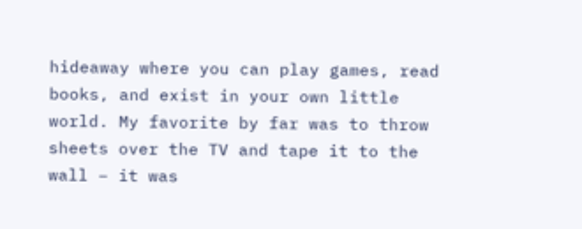hideaway where you can play games, read books, and exist in your own little world. My favorite by far was to throw sheets over the TV and tape it to the wall – it was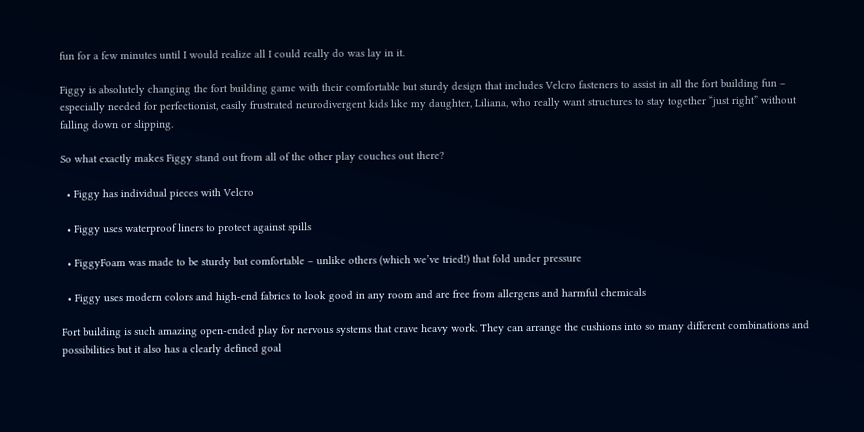fun for a few minutes until I would realize all I could really do was lay in it.

Figgy is absolutely changing the fort building game with their comfortable but sturdy design that includes Velcro fasteners to assist in all the fort building fun – especially needed for perfectionist, easily frustrated neurodivergent kids like my daughter, Liliana, who really want structures to stay together “just right” without falling down or slipping.

So what exactly makes Figgy stand out from all of the other play couches out there?

  • Figgy has individual pieces with Velcro

  • Figgy uses waterproof liners to protect against spills

  • FiggyFoam was made to be sturdy but comfortable – unlike others (which we’ve tried!) that fold under pressure

  • Figgy uses modern colors and high-end fabrics to look good in any room and are free from allergens and harmful chemicals

Fort building is such amazing open-ended play for nervous systems that crave heavy work. They can arrange the cushions into so many different combinations and possibilities but it also has a clearly defined goal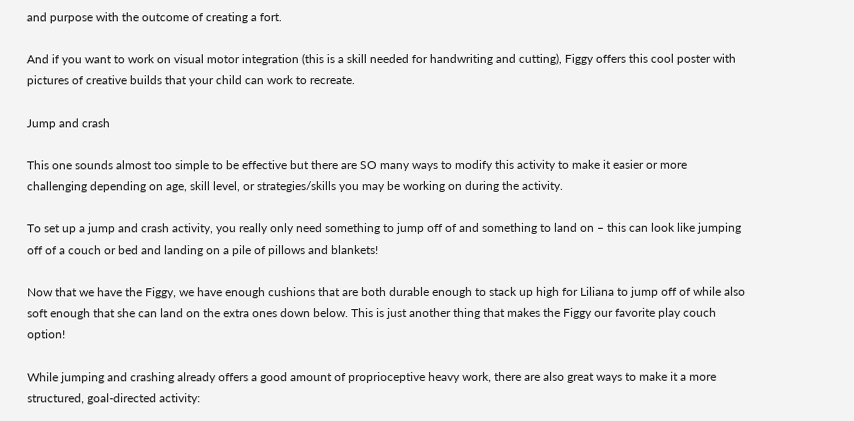and purpose with the outcome of creating a fort.

And if you want to work on visual motor integration (this is a skill needed for handwriting and cutting), Figgy offers this cool poster with pictures of creative builds that your child can work to recreate.

Jump and crash

This one sounds almost too simple to be effective but there are SO many ways to modify this activity to make it easier or more challenging depending on age, skill level, or strategies/skills you may be working on during the activity.

To set up a jump and crash activity, you really only need something to jump off of and something to land on – this can look like jumping off of a couch or bed and landing on a pile of pillows and blankets!

Now that we have the Figgy, we have enough cushions that are both durable enough to stack up high for Liliana to jump off of while also soft enough that she can land on the extra ones down below. This is just another thing that makes the Figgy our favorite play couch option!

While jumping and crashing already offers a good amount of proprioceptive heavy work, there are also great ways to make it a more structured, goal-directed activity: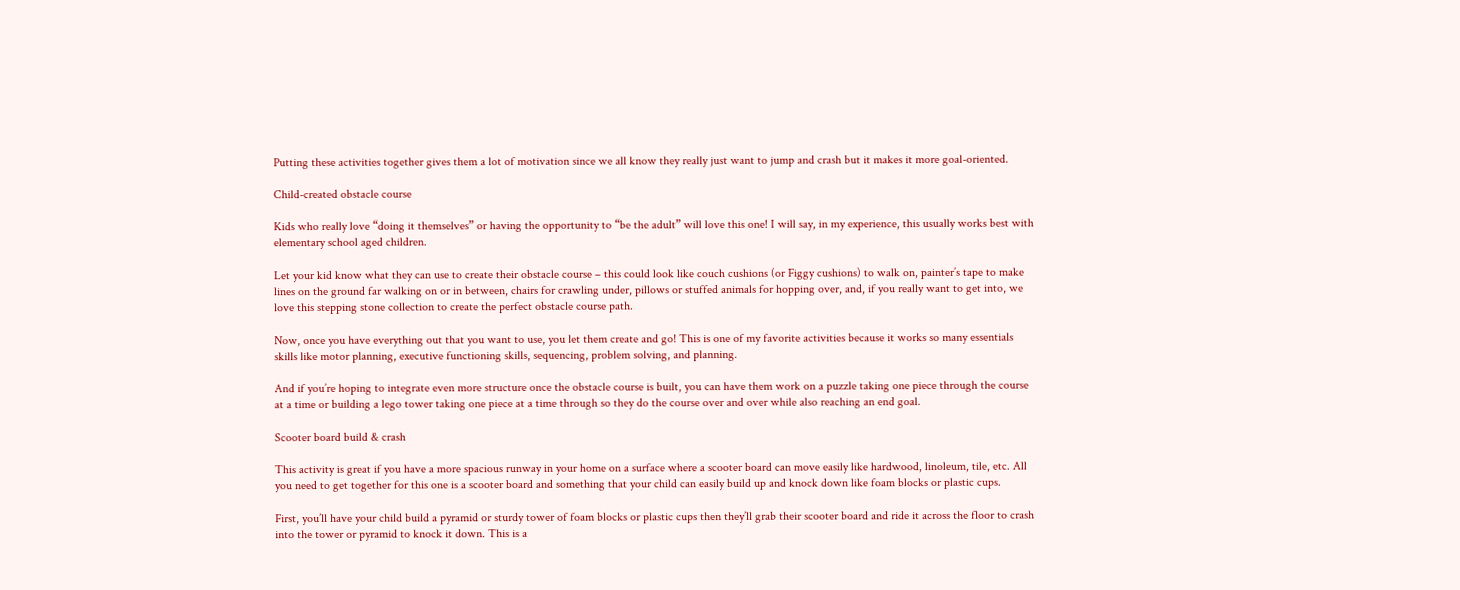Putting these activities together gives them a lot of motivation since we all know they really just want to jump and crash but it makes it more goal-oriented.

Child-created obstacle course

Kids who really love “doing it themselves” or having the opportunity to “be the adult” will love this one! I will say, in my experience, this usually works best with elementary school aged children.

Let your kid know what they can use to create their obstacle course – this could look like couch cushions (or Figgy cushions) to walk on, painter’s tape to make lines on the ground far walking on or in between, chairs for crawling under, pillows or stuffed animals for hopping over, and, if you really want to get into, we love this stepping stone collection to create the perfect obstacle course path.

Now, once you have everything out that you want to use, you let them create and go! This is one of my favorite activities because it works so many essentials skills like motor planning, executive functioning skills, sequencing, problem solving, and planning.

And if you’re hoping to integrate even more structure once the obstacle course is built, you can have them work on a puzzle taking one piece through the course at a time or building a lego tower taking one piece at a time through so they do the course over and over while also reaching an end goal.

Scooter board build & crash

This activity is great if you have a more spacious runway in your home on a surface where a scooter board can move easily like hardwood, linoleum, tile, etc. All you need to get together for this one is a scooter board and something that your child can easily build up and knock down like foam blocks or plastic cups.

First, you’ll have your child build a pyramid or sturdy tower of foam blocks or plastic cups then they’ll grab their scooter board and ride it across the floor to crash into the tower or pyramid to knock it down. This is a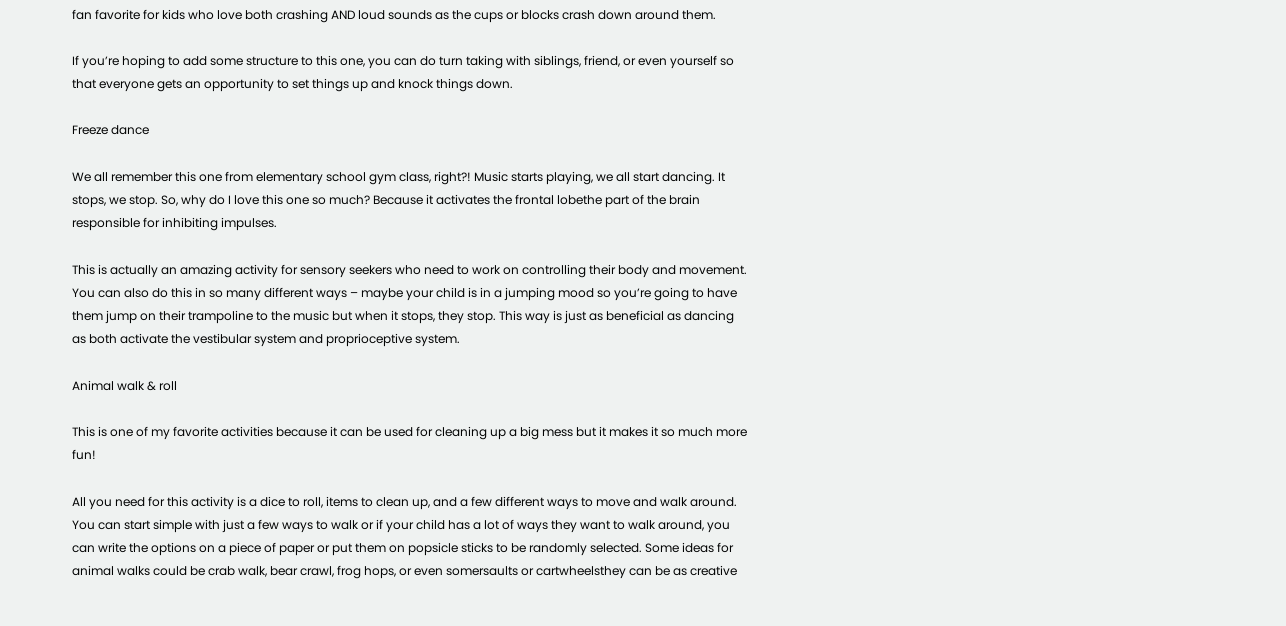fan favorite for kids who love both crashing AND loud sounds as the cups or blocks crash down around them.

If you’re hoping to add some structure to this one, you can do turn taking with siblings, friend, or even yourself so that everyone gets an opportunity to set things up and knock things down.

Freeze dance

We all remember this one from elementary school gym class, right?! Music starts playing, we all start dancing. It stops, we stop. So, why do I love this one so much? Because it activates the frontal lobethe part of the brain responsible for inhibiting impulses.

This is actually an amazing activity for sensory seekers who need to work on controlling their body and movement. You can also do this in so many different ways – maybe your child is in a jumping mood so you’re going to have them jump on their trampoline to the music but when it stops, they stop. This way is just as beneficial as dancing as both activate the vestibular system and proprioceptive system.

Animal walk & roll

This is one of my favorite activities because it can be used for cleaning up a big mess but it makes it so much more fun!

All you need for this activity is a dice to roll, items to clean up, and a few different ways to move and walk around. You can start simple with just a few ways to walk or if your child has a lot of ways they want to walk around, you can write the options on a piece of paper or put them on popsicle sticks to be randomly selected. Some ideas for animal walks could be crab walk, bear crawl, frog hops, or even somersaults or cartwheelsthey can be as creative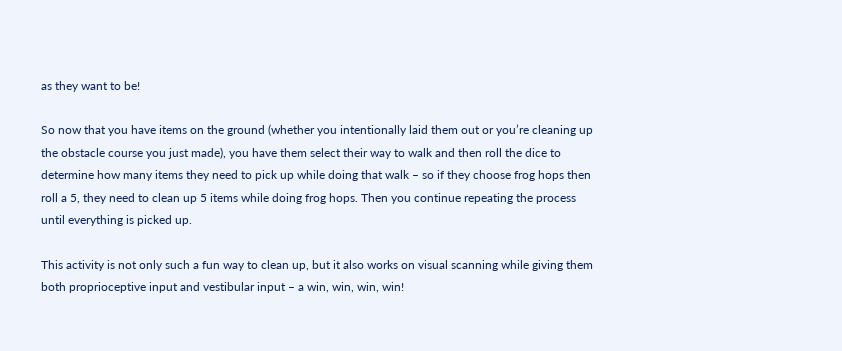as they want to be!

So now that you have items on the ground (whether you intentionally laid them out or you’re cleaning up the obstacle course you just made), you have them select their way to walk and then roll the dice to determine how many items they need to pick up while doing that walk – so if they choose frog hops then roll a 5, they need to clean up 5 items while doing frog hops. Then you continue repeating the process until everything is picked up.

This activity is not only such a fun way to clean up, but it also works on visual scanning while giving them both proprioceptive input and vestibular input – a win, win, win, win!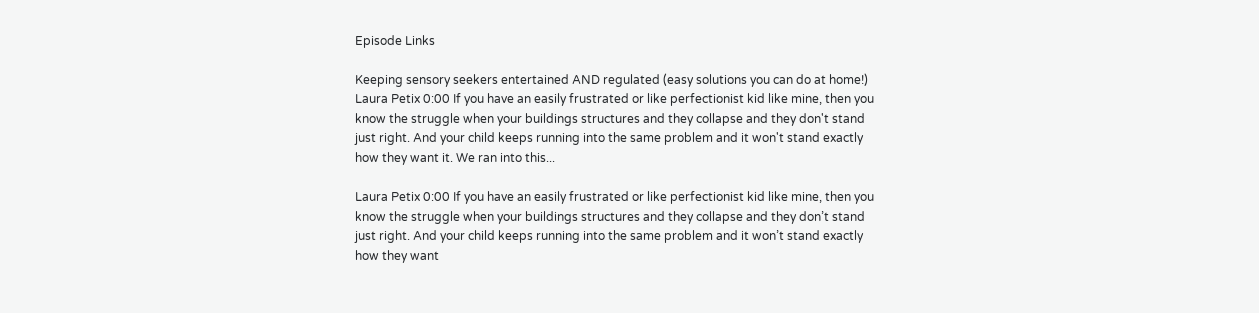Episode Links

Keeping sensory seekers entertained AND regulated (easy solutions you can do at home!)
Laura Petix 0:00 If you have an easily frustrated or like perfectionist kid like mine, then you know the struggle when your buildings structures and they collapse and they don't stand just right. And your child keeps running into the same problem and it won't stand exactly how they want it. We ran into this...

Laura Petix 0:00 If you have an easily frustrated or like perfectionist kid like mine, then you know the struggle when your buildings structures and they collapse and they don’t stand just right. And your child keeps running into the same problem and it won’t stand exactly how they want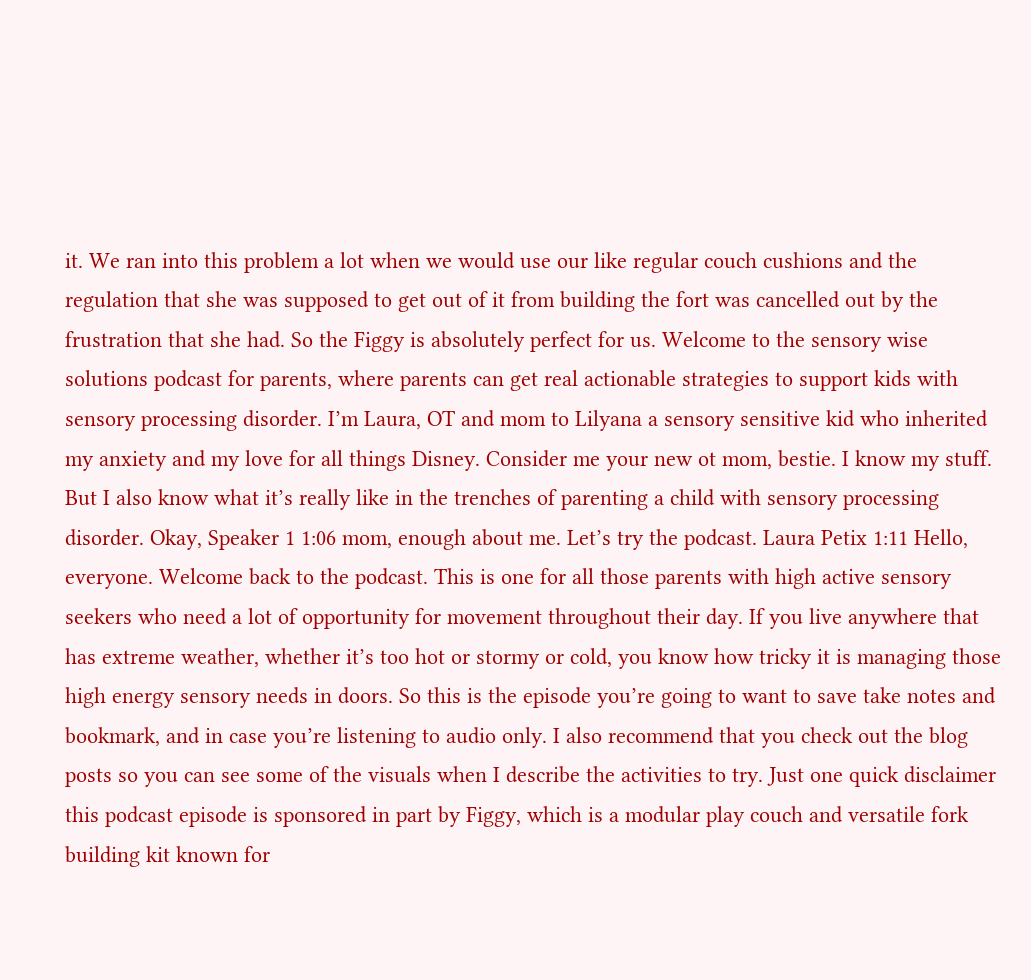it. We ran into this problem a lot when we would use our like regular couch cushions and the regulation that she was supposed to get out of it from building the fort was cancelled out by the frustration that she had. So the Figgy is absolutely perfect for us. Welcome to the sensory wise solutions podcast for parents, where parents can get real actionable strategies to support kids with sensory processing disorder. I’m Laura, OT and mom to Lilyana a sensory sensitive kid who inherited my anxiety and my love for all things Disney. Consider me your new ot mom, bestie. I know my stuff. But I also know what it’s really like in the trenches of parenting a child with sensory processing disorder. Okay, Speaker 1 1:06 mom, enough about me. Let’s try the podcast. Laura Petix 1:11 Hello, everyone. Welcome back to the podcast. This is one for all those parents with high active sensory seekers who need a lot of opportunity for movement throughout their day. If you live anywhere that has extreme weather, whether it’s too hot or stormy or cold, you know how tricky it is managing those high energy sensory needs in doors. So this is the episode you’re going to want to save take notes and bookmark, and in case you’re listening to audio only. I also recommend that you check out the blog posts so you can see some of the visuals when I describe the activities to try. Just one quick disclaimer this podcast episode is sponsored in part by Figgy, which is a modular play couch and versatile fork building kit known for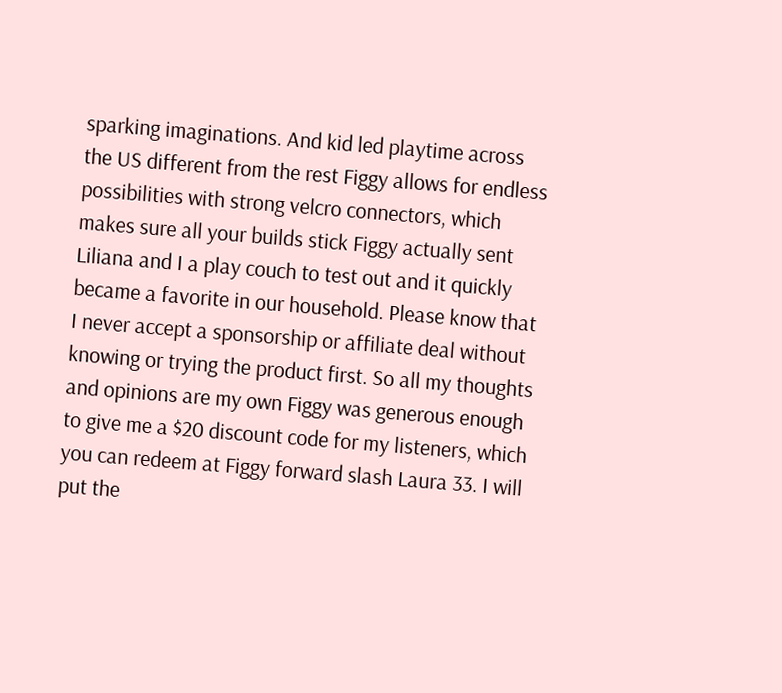sparking imaginations. And kid led playtime across the US different from the rest Figgy allows for endless possibilities with strong velcro connectors, which makes sure all your builds stick Figgy actually sent Liliana and I a play couch to test out and it quickly became a favorite in our household. Please know that I never accept a sponsorship or affiliate deal without knowing or trying the product first. So all my thoughts and opinions are my own Figgy was generous enough to give me a $20 discount code for my listeners, which you can redeem at Figgy forward slash Laura 33. I will put the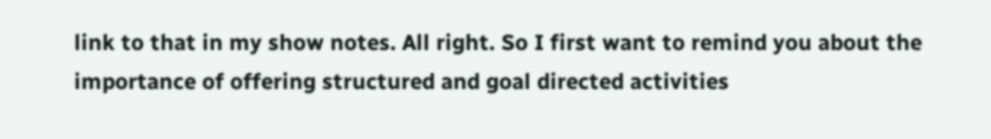link to that in my show notes. All right. So I first want to remind you about the importance of offering structured and goal directed activities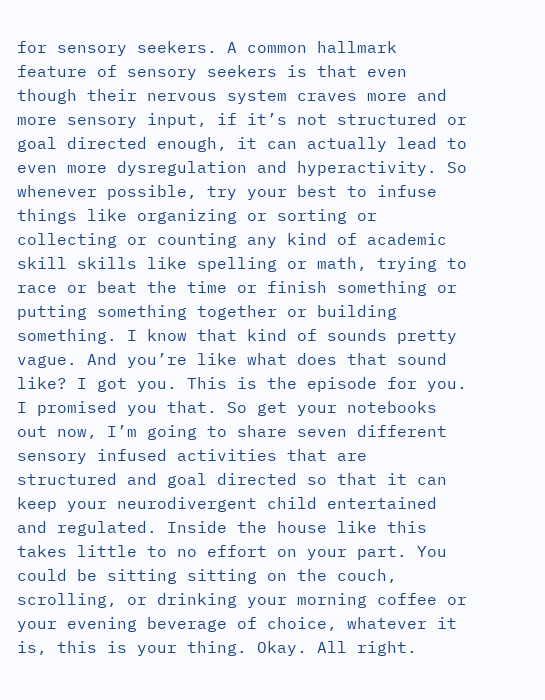for sensory seekers. A common hallmark feature of sensory seekers is that even though their nervous system craves more and more sensory input, if it’s not structured or goal directed enough, it can actually lead to even more dysregulation and hyperactivity. So whenever possible, try your best to infuse things like organizing or sorting or collecting or counting any kind of academic skill skills like spelling or math, trying to race or beat the time or finish something or putting something together or building something. I know that kind of sounds pretty vague. And you’re like what does that sound like? I got you. This is the episode for you. I promised you that. So get your notebooks out now, I’m going to share seven different sensory infused activities that are structured and goal directed so that it can keep your neurodivergent child entertained and regulated. Inside the house like this takes little to no effort on your part. You could be sitting sitting on the couch, scrolling, or drinking your morning coffee or your evening beverage of choice, whatever it is, this is your thing. Okay. All right.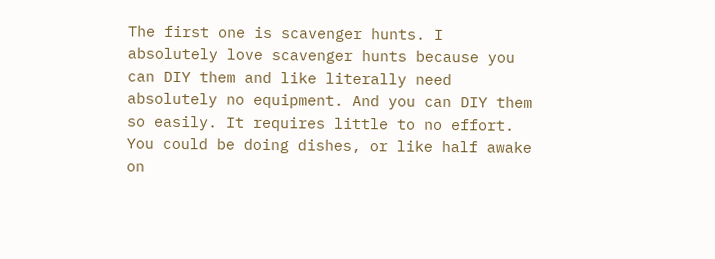The first one is scavenger hunts. I absolutely love scavenger hunts because you can DIY them and like literally need absolutely no equipment. And you can DIY them so easily. It requires little to no effort. You could be doing dishes, or like half awake on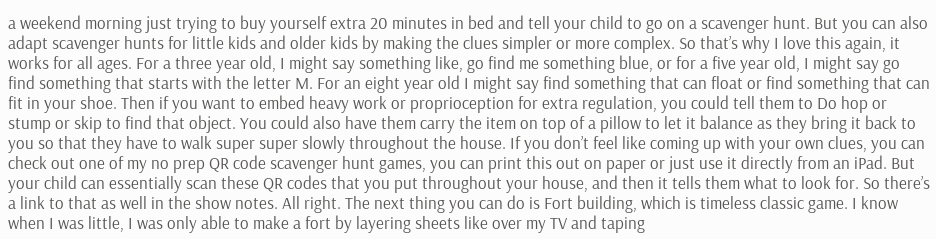a weekend morning just trying to buy yourself extra 20 minutes in bed and tell your child to go on a scavenger hunt. But you can also adapt scavenger hunts for little kids and older kids by making the clues simpler or more complex. So that’s why I love this again, it works for all ages. For a three year old, I might say something like, go find me something blue, or for a five year old, I might say go find something that starts with the letter M. For an eight year old I might say find something that can float or find something that can fit in your shoe. Then if you want to embed heavy work or proprioception for extra regulation, you could tell them to Do hop or stump or skip to find that object. You could also have them carry the item on top of a pillow to let it balance as they bring it back to you so that they have to walk super super slowly throughout the house. If you don’t feel like coming up with your own clues, you can check out one of my no prep QR code scavenger hunt games, you can print this out on paper or just use it directly from an iPad. But your child can essentially scan these QR codes that you put throughout your house, and then it tells them what to look for. So there’s a link to that as well in the show notes. All right. The next thing you can do is Fort building, which is timeless classic game. I know when I was little, I was only able to make a fort by layering sheets like over my TV and taping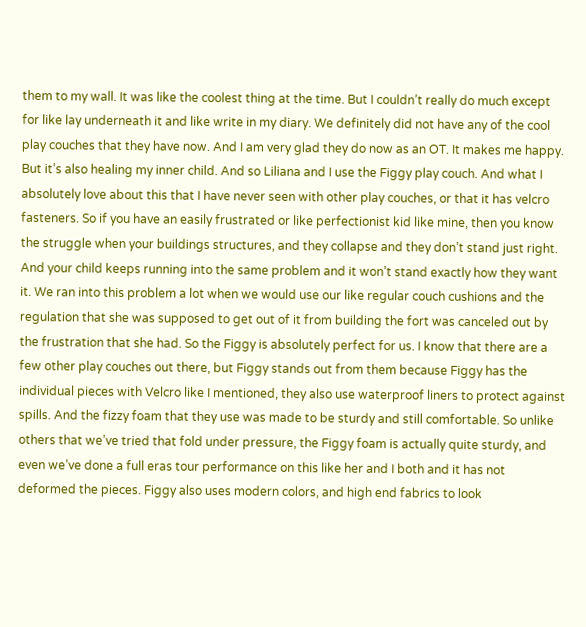them to my wall. It was like the coolest thing at the time. But I couldn’t really do much except for like lay underneath it and like write in my diary. We definitely did not have any of the cool play couches that they have now. And I am very glad they do now as an OT. It makes me happy. But it’s also healing my inner child. And so Liliana and I use the Figgy play couch. And what I absolutely love about this that I have never seen with other play couches, or that it has velcro fasteners. So if you have an easily frustrated or like perfectionist kid like mine, then you know the struggle when your buildings structures, and they collapse and they don’t stand just right. And your child keeps running into the same problem and it won’t stand exactly how they want it. We ran into this problem a lot when we would use our like regular couch cushions and the regulation that she was supposed to get out of it from building the fort was canceled out by the frustration that she had. So the Figgy is absolutely perfect for us. I know that there are a few other play couches out there, but Figgy stands out from them because Figgy has the individual pieces with Velcro like I mentioned, they also use waterproof liners to protect against spills. And the fizzy foam that they use was made to be sturdy and still comfortable. So unlike others that we’ve tried that fold under pressure, the Figgy foam is actually quite sturdy, and even we’ve done a full eras tour performance on this like her and I both and it has not deformed the pieces. Figgy also uses modern colors, and high end fabrics to look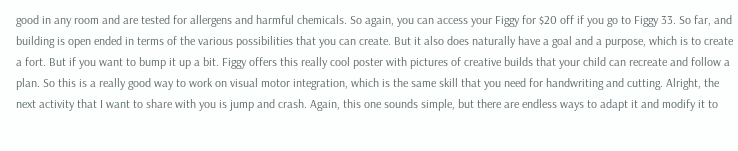good in any room and are tested for allergens and harmful chemicals. So again, you can access your Figgy for $20 off if you go to Figgy 33. So far, and building is open ended in terms of the various possibilities that you can create. But it also does naturally have a goal and a purpose, which is to create a fort. But if you want to bump it up a bit. Figgy offers this really cool poster with pictures of creative builds that your child can recreate and follow a plan. So this is a really good way to work on visual motor integration, which is the same skill that you need for handwriting and cutting. Alright, the next activity that I want to share with you is jump and crash. Again, this one sounds simple, but there are endless ways to adapt it and modify it to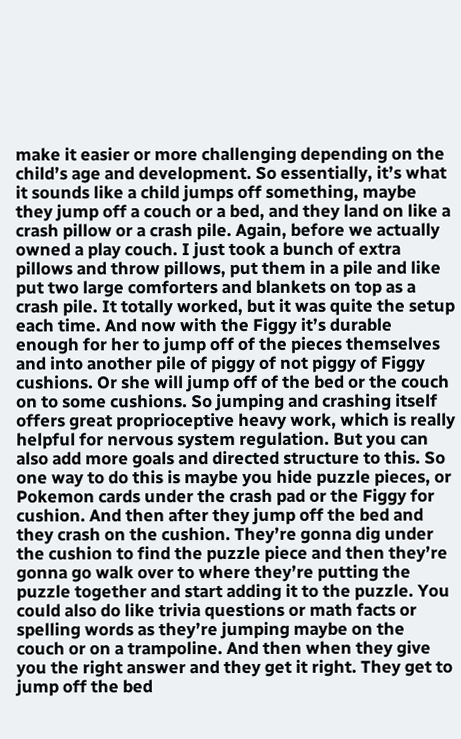make it easier or more challenging depending on the child’s age and development. So essentially, it’s what it sounds like a child jumps off something, maybe they jump off a couch or a bed, and they land on like a crash pillow or a crash pile. Again, before we actually owned a play couch. I just took a bunch of extra pillows and throw pillows, put them in a pile and like put two large comforters and blankets on top as a crash pile. It totally worked, but it was quite the setup each time. And now with the Figgy it’s durable enough for her to jump off of the pieces themselves and into another pile of piggy of not piggy of Figgy cushions. Or she will jump off of the bed or the couch on to some cushions. So jumping and crashing itself offers great proprioceptive heavy work, which is really helpful for nervous system regulation. But you can also add more goals and directed structure to this. So one way to do this is maybe you hide puzzle pieces, or Pokemon cards under the crash pad or the Figgy for cushion. And then after they jump off the bed and they crash on the cushion. They’re gonna dig under the cushion to find the puzzle piece and then they’re gonna go walk over to where they’re putting the puzzle together and start adding it to the puzzle. You could also do like trivia questions or math facts or spelling words as they’re jumping maybe on the couch or on a trampoline. And then when they give you the right answer and they get it right. They get to jump off the bed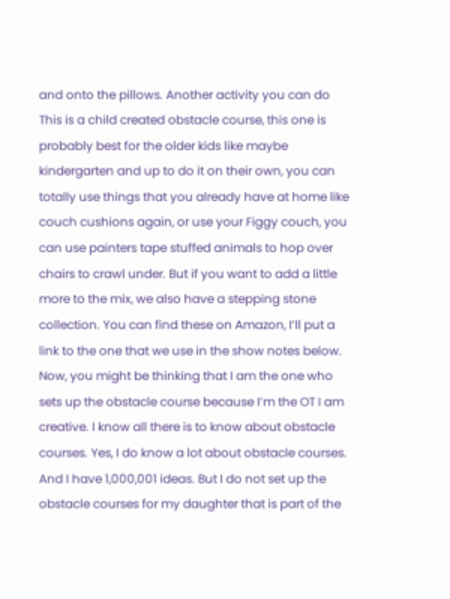and onto the pillows. Another activity you can do This is a child created obstacle course, this one is probably best for the older kids like maybe kindergarten and up to do it on their own, you can totally use things that you already have at home like couch cushions again, or use your Figgy couch, you can use painters tape stuffed animals to hop over chairs to crawl under. But if you want to add a little more to the mix, we also have a stepping stone collection. You can find these on Amazon, I’ll put a link to the one that we use in the show notes below. Now, you might be thinking that I am the one who sets up the obstacle course because I’m the OT I am creative. I know all there is to know about obstacle courses. Yes, I do know a lot about obstacle courses. And I have 1,000,001 ideas. But I do not set up the obstacle courses for my daughter that is part of the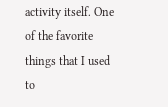activity itself. One of the favorite things that I used to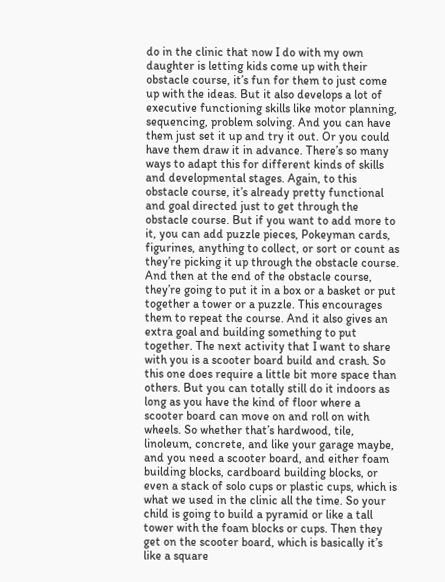do in the clinic that now I do with my own daughter is letting kids come up with their obstacle course, it’s fun for them to just come up with the ideas. But it also develops a lot of executive functioning skills like motor planning, sequencing, problem solving. And you can have them just set it up and try it out. Or you could have them draw it in advance. There’s so many ways to adapt this for different kinds of skills and developmental stages. Again, to this obstacle course, it’s already pretty functional and goal directed just to get through the obstacle course. But if you want to add more to it, you can add puzzle pieces, Pokeyman cards, figurines, anything to collect, or sort or count as they’re picking it up through the obstacle course. And then at the end of the obstacle course, they’re going to put it in a box or a basket or put together a tower or a puzzle. This encourages them to repeat the course. And it also gives an extra goal and building something to put together. The next activity that I want to share with you is a scooter board build and crash. So this one does require a little bit more space than others. But you can totally still do it indoors as long as you have the kind of floor where a scooter board can move on and roll on with wheels. So whether that’s hardwood, tile, linoleum, concrete, and like your garage maybe, and you need a scooter board, and either foam building blocks, cardboard building blocks, or even a stack of solo cups or plastic cups, which is what we used in the clinic all the time. So your child is going to build a pyramid or like a tall tower with the foam blocks or cups. Then they get on the scooter board, which is basically it’s like a square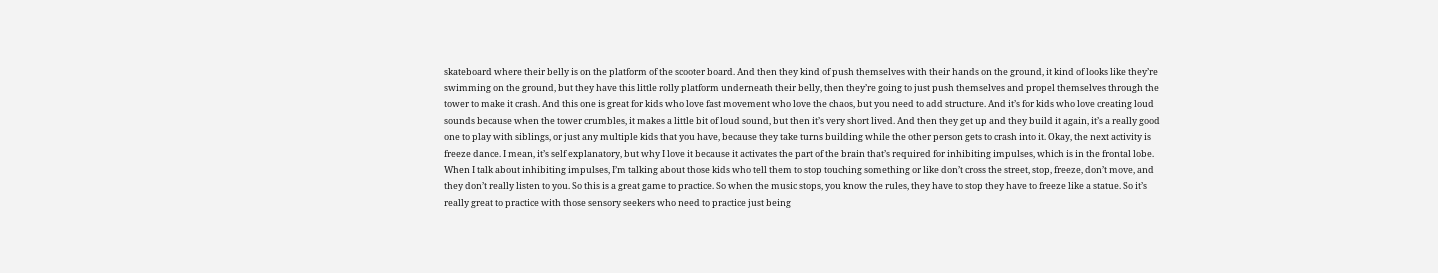skateboard where their belly is on the platform of the scooter board. And then they kind of push themselves with their hands on the ground, it kind of looks like they’re swimming on the ground, but they have this little rolly platform underneath their belly, then they’re going to just push themselves and propel themselves through the tower to make it crash. And this one is great for kids who love fast movement who love the chaos, but you need to add structure. And it’s for kids who love creating loud sounds because when the tower crumbles, it makes a little bit of loud sound, but then it’s very short lived. And then they get up and they build it again, it’s a really good one to play with siblings, or just any multiple kids that you have, because they take turns building while the other person gets to crash into it. Okay, the next activity is freeze dance. I mean, it’s self explanatory, but why I love it because it activates the part of the brain that’s required for inhibiting impulses, which is in the frontal lobe. When I talk about inhibiting impulses, I’m talking about those kids who tell them to stop touching something or like don’t cross the street, stop, freeze, don’t move, and they don’t really listen to you. So this is a great game to practice. So when the music stops, you know the rules, they have to stop they have to freeze like a statue. So it’s really great to practice with those sensory seekers who need to practice just being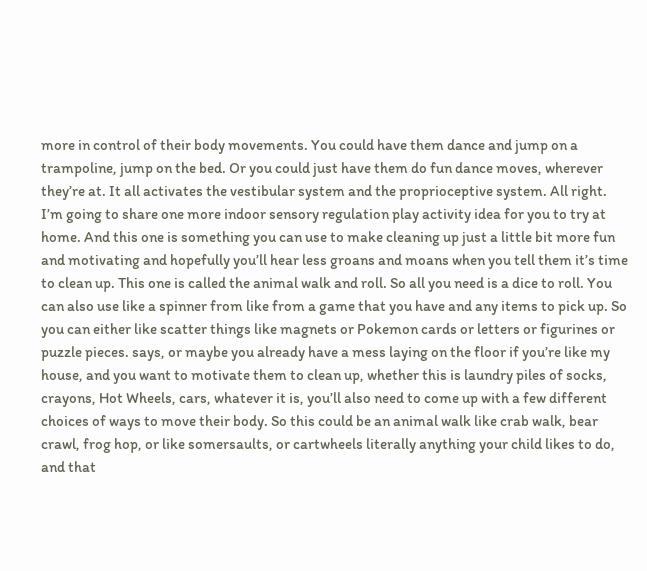more in control of their body movements. You could have them dance and jump on a trampoline, jump on the bed. Or you could just have them do fun dance moves, wherever they’re at. It all activates the vestibular system and the proprioceptive system. All right. I’m going to share one more indoor sensory regulation play activity idea for you to try at home. And this one is something you can use to make cleaning up just a little bit more fun and motivating and hopefully you’ll hear less groans and moans when you tell them it’s time to clean up. This one is called the animal walk and roll. So all you need is a dice to roll. You can also use like a spinner from like from a game that you have and any items to pick up. So you can either like scatter things like magnets or Pokemon cards or letters or figurines or puzzle pieces. says, or maybe you already have a mess laying on the floor if you’re like my house, and you want to motivate them to clean up, whether this is laundry piles of socks, crayons, Hot Wheels, cars, whatever it is, you’ll also need to come up with a few different choices of ways to move their body. So this could be an animal walk like crab walk, bear crawl, frog hop, or like somersaults, or cartwheels literally anything your child likes to do, and that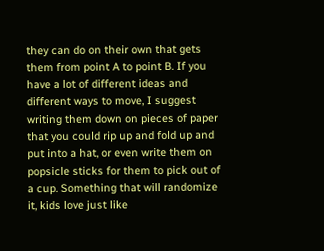they can do on their own that gets them from point A to point B. If you have a lot of different ideas and different ways to move, I suggest writing them down on pieces of paper that you could rip up and fold up and put into a hat, or even write them on popsicle sticks for them to pick out of a cup. Something that will randomize it, kids love just like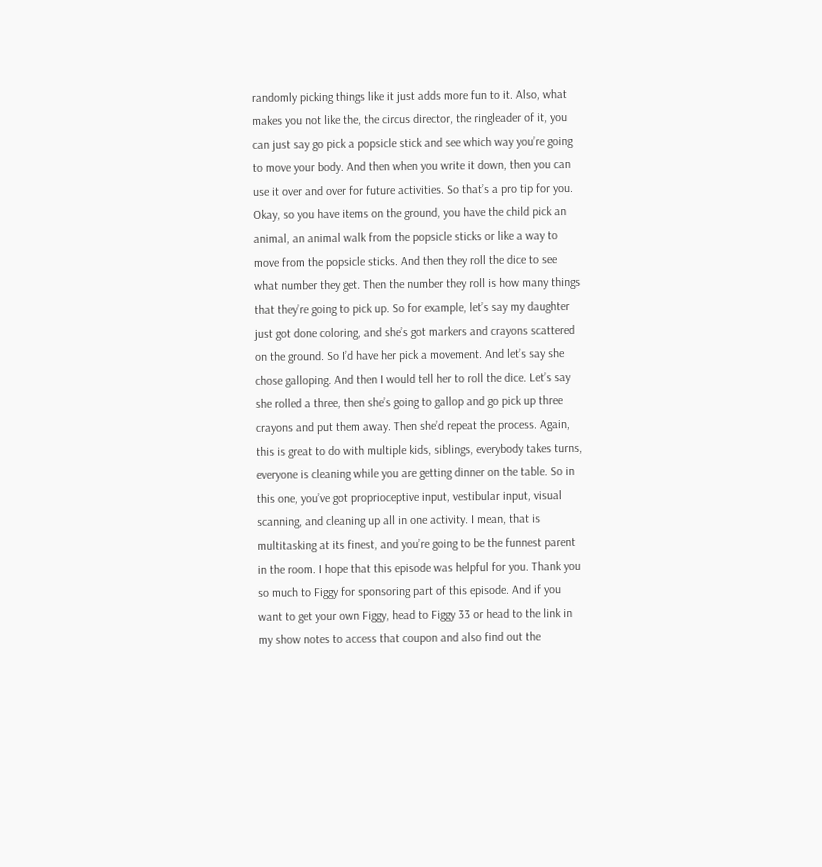randomly picking things like it just adds more fun to it. Also, what makes you not like the, the circus director, the ringleader of it, you can just say go pick a popsicle stick and see which way you’re going to move your body. And then when you write it down, then you can use it over and over for future activities. So that’s a pro tip for you. Okay, so you have items on the ground, you have the child pick an animal, an animal walk from the popsicle sticks or like a way to move from the popsicle sticks. And then they roll the dice to see what number they get. Then the number they roll is how many things that they’re going to pick up. So for example, let’s say my daughter just got done coloring, and she’s got markers and crayons scattered on the ground. So I’d have her pick a movement. And let’s say she chose galloping. And then I would tell her to roll the dice. Let’s say she rolled a three, then she’s going to gallop and go pick up three crayons and put them away. Then she’d repeat the process. Again, this is great to do with multiple kids, siblings, everybody takes turns, everyone is cleaning while you are getting dinner on the table. So in this one, you’ve got proprioceptive input, vestibular input, visual scanning, and cleaning up all in one activity. I mean, that is multitasking at its finest, and you’re going to be the funnest parent in the room. I hope that this episode was helpful for you. Thank you so much to Figgy for sponsoring part of this episode. And if you want to get your own Figgy, head to Figgy 33 or head to the link in my show notes to access that coupon and also find out the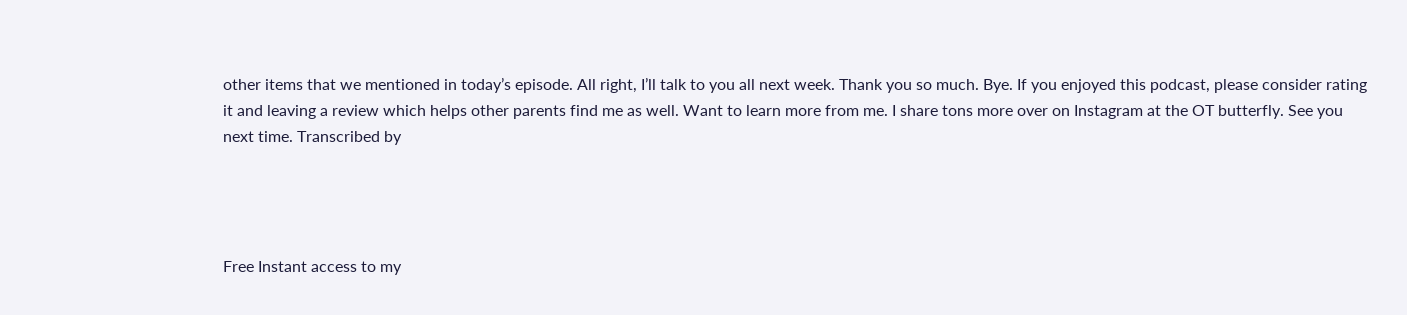other items that we mentioned in today’s episode. All right, I’ll talk to you all next week. Thank you so much. Bye. If you enjoyed this podcast, please consider rating it and leaving a review which helps other parents find me as well. Want to learn more from me. I share tons more over on Instagram at the OT butterfly. See you next time. Transcribed by




Free Instant access to my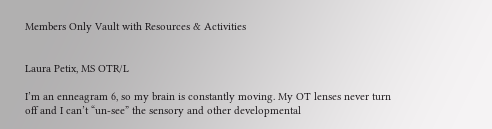Members Only Vault with Resources & Activities


Laura Petix, MS OTR/L

I’m an enneagram 6, so my brain is constantly moving. My OT lenses never turn off and I can’t “un-see” the sensory and other developmental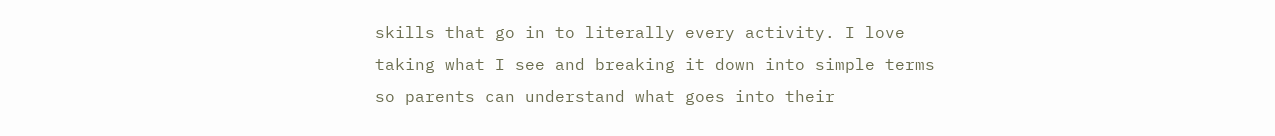skills that go in to literally every activity. I love taking what I see and breaking it down into simple terms so parents can understand what goes into their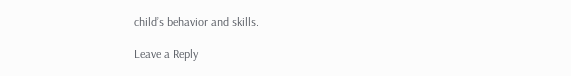child’s behavior and skills.

Leave a Reply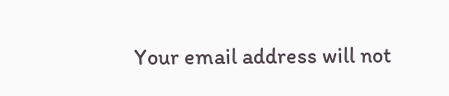Your email address will not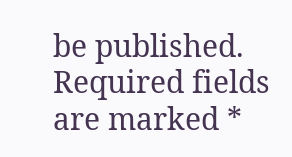be published. Required fields are marked *